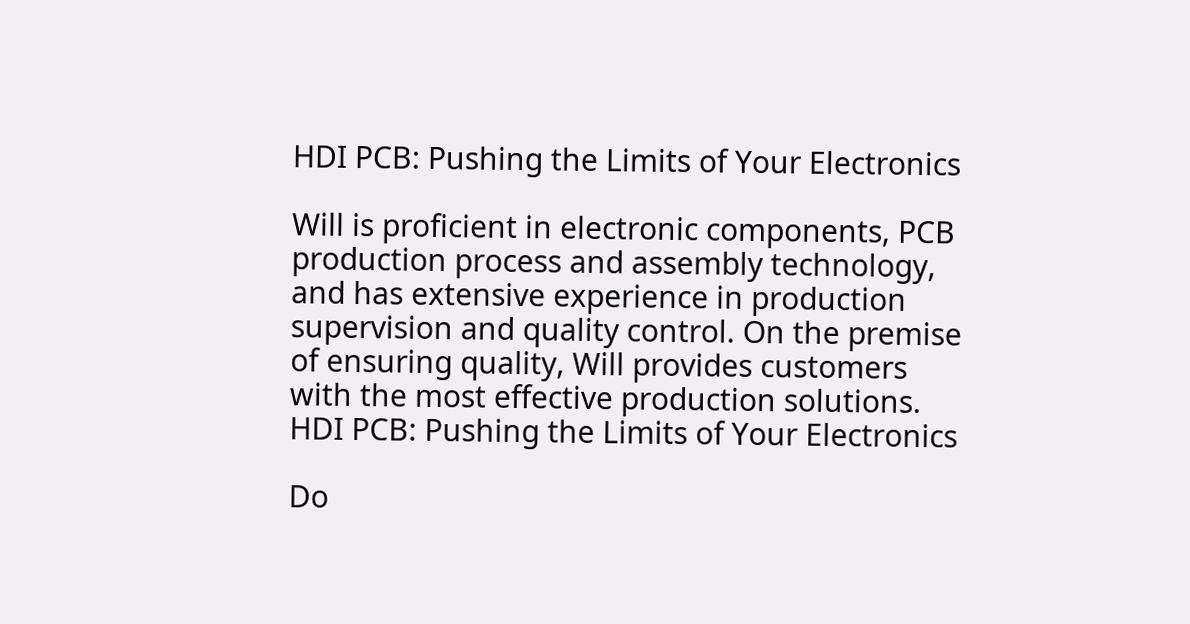HDI PCB: Pushing the Limits of Your Electronics

Will is proficient in electronic components, PCB production process and assembly technology, and has extensive experience in production supervision and quality control. On the premise of ensuring quality, Will provides customers with the most effective production solutions.
HDI PCB: Pushing the Limits of Your Electronics

Do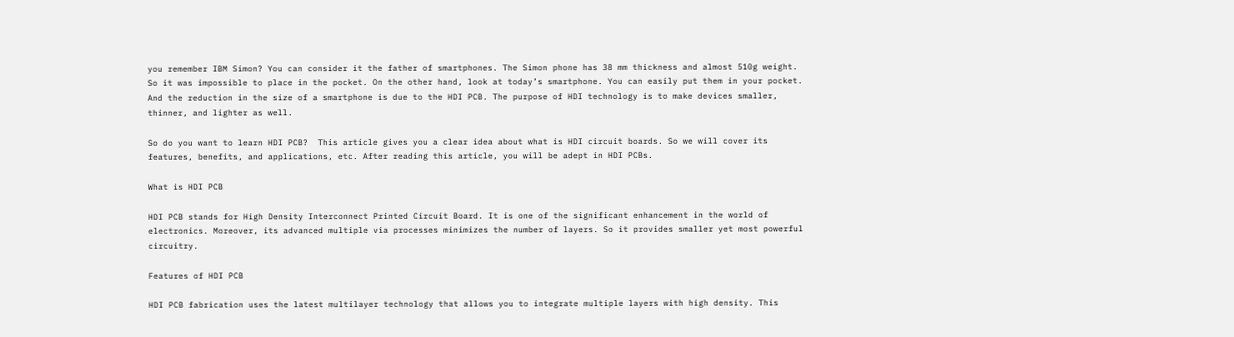you remember IBM Simon? You can consider it the father of smartphones. The Simon phone has 38 mm thickness and almost 510g weight. So it was impossible to place in the pocket. On the other hand, look at today’s smartphone. You can easily put them in your pocket. And the reduction in the size of a smartphone is due to the HDI PCB. The purpose of HDI technology is to make devices smaller, thinner, and lighter as well.

So do you want to learn HDI PCB?  This article gives you a clear idea about what is HDI circuit boards. So we will cover its features, benefits, and applications, etc. After reading this article, you will be adept in HDI PCBs.

What is HDI PCB

HDI PCB stands for High Density Interconnect Printed Circuit Board. It is one of the significant enhancement in the world of electronics. Moreover, its advanced multiple via processes minimizes the number of layers. So it provides smaller yet most powerful circuitry.

Features of HDI PCB

HDI PCB fabrication uses the latest multilayer technology that allows you to integrate multiple layers with high density. This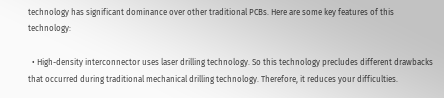technology has significant dominance over other traditional PCBs. Here are some key features of this technology:

  • High-density interconnector uses laser drilling technology. So this technology precludes different drawbacks that occurred during traditional mechanical drilling technology. Therefore, it reduces your difficulties.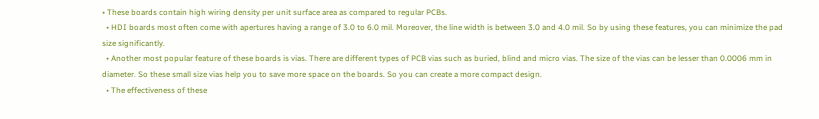• These boards contain high wiring density per unit surface area as compared to regular PCBs.
  • HDI boards most often come with apertures having a range of 3.0 to 6.0 mil. Moreover, the line width is between 3.0 and 4.0 mil. So by using these features, you can minimize the pad size significantly.
  • Another most popular feature of these boards is vias. There are different types of PCB vias such as buried, blind and micro vias. The size of the vias can be lesser than 0.0006 mm in diameter. So these small size vias help you to save more space on the boards. So you can create a more compact design.
  • The effectiveness of these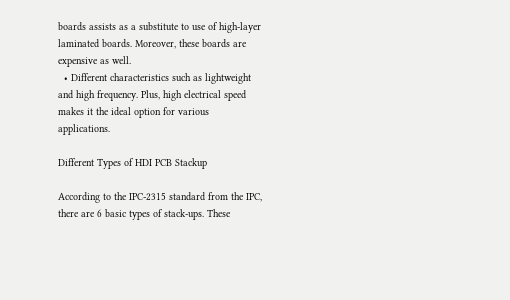boards assists as a substitute to use of high-layer laminated boards. Moreover, these boards are expensive as well.
  • Different characteristics such as lightweight and high frequency. Plus, high electrical speed makes it the ideal option for various applications.

Different Types of HDI PCB Stackup

According to the IPC-2315 standard from the IPC, there are 6 basic types of stack-ups. These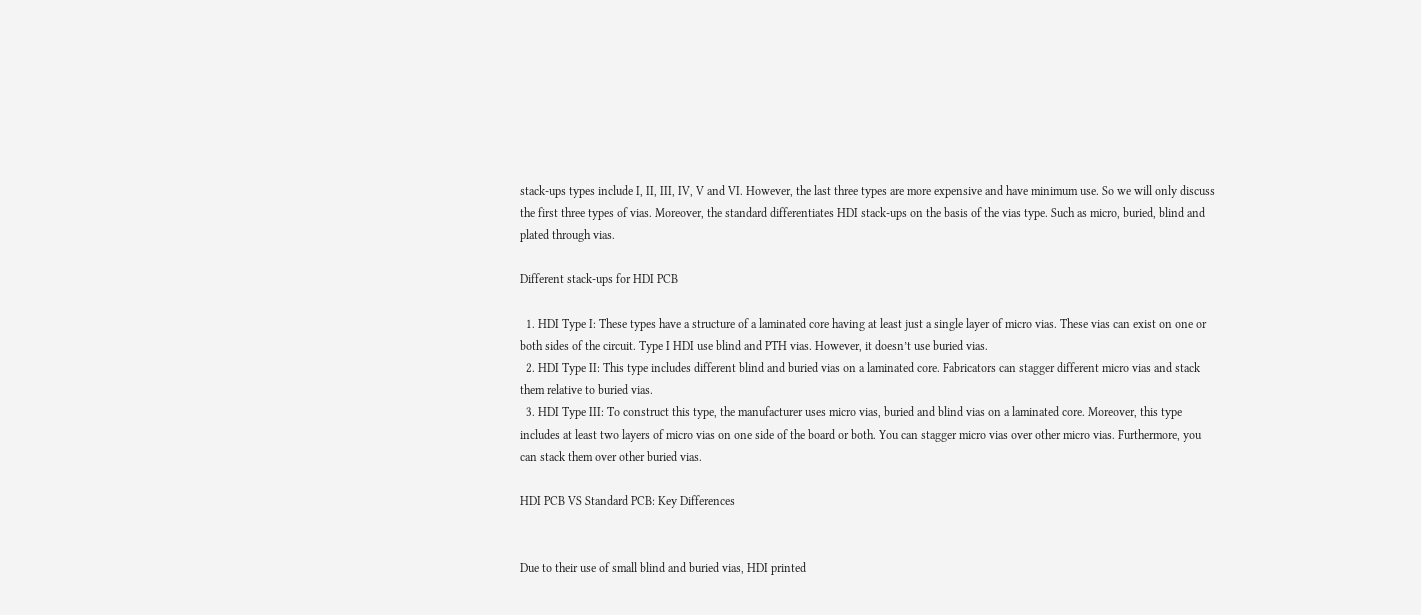stack-ups types include I, II, III, IV, V and VI. However, the last three types are more expensive and have minimum use. So we will only discuss the first three types of vias. Moreover, the standard differentiates HDI stack-ups on the basis of the vias type. Such as micro, buried, blind and plated through vias.

Different stack-ups for HDI PCB

  1. HDI Type I: These types have a structure of a laminated core having at least just a single layer of micro vias. These vias can exist on one or both sides of the circuit. Type I HDI use blind and PTH vias. However, it doesn’t use buried vias.
  2. HDI Type II: This type includes different blind and buried vias on a laminated core. Fabricators can stagger different micro vias and stack them relative to buried vias.
  3. HDI Type III: To construct this type, the manufacturer uses micro vias, buried and blind vias on a laminated core. Moreover, this type includes at least two layers of micro vias on one side of the board or both. You can stagger micro vias over other micro vias. Furthermore, you can stack them over other buried vias.

HDI PCB VS Standard PCB: Key Differences


Due to their use of small blind and buried vias, HDI printed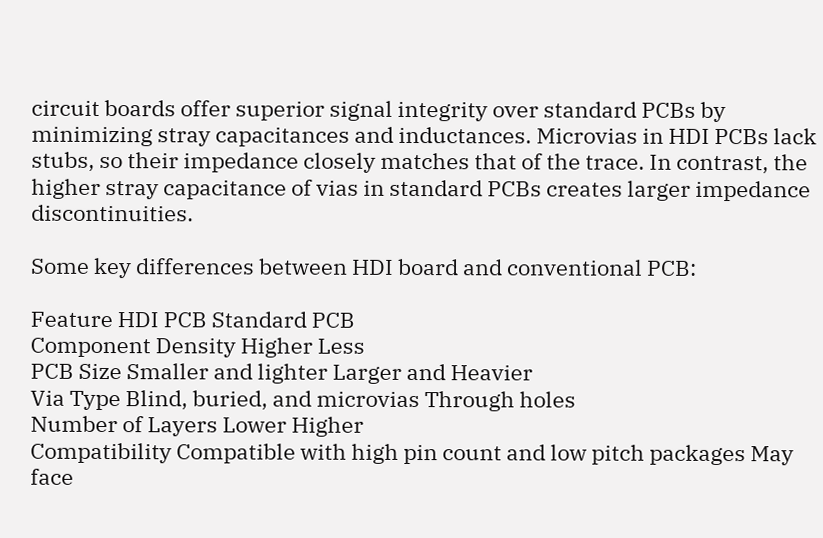circuit boards offer superior signal integrity over standard PCBs by minimizing stray capacitances and inductances. Microvias in HDI PCBs lack stubs, so their impedance closely matches that of the trace. In contrast, the higher stray capacitance of vias in standard PCBs creates larger impedance discontinuities.

Some key differences between HDI board and conventional PCB:

Feature HDI PCB Standard PCB
Component Density Higher Less
PCB Size Smaller and lighter Larger and Heavier
Via Type Blind, buried, and microvias Through holes
Number of Layers Lower Higher
Compatibility Compatible with high pin count and low pitch packages May face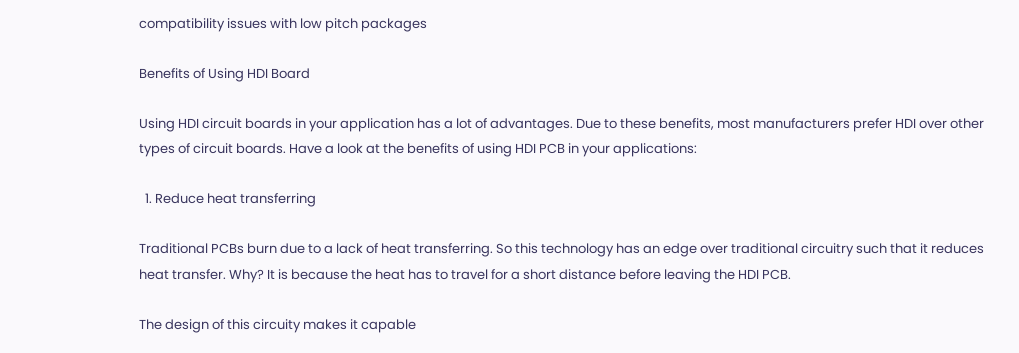compatibility issues with low pitch packages

Benefits of Using HDI Board

Using HDI circuit boards in your application has a lot of advantages. Due to these benefits, most manufacturers prefer HDI over other types of circuit boards. Have a look at the benefits of using HDI PCB in your applications:

  1. Reduce heat transferring

Traditional PCBs burn due to a lack of heat transferring. So this technology has an edge over traditional circuitry such that it reduces heat transfer. Why? It is because the heat has to travel for a short distance before leaving the HDI PCB.

The design of this circuity makes it capable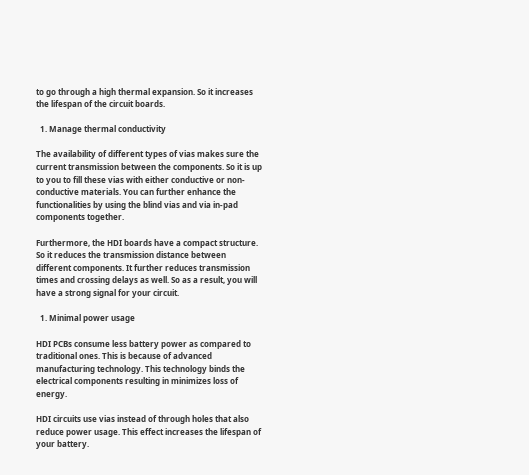to go through a high thermal expansion. So it increases the lifespan of the circuit boards.

  1. Manage thermal conductivity

The availability of different types of vias makes sure the current transmission between the components. So it is up to you to fill these vias with either conductive or non-conductive materials. You can further enhance the functionalities by using the blind vias and via in-pad components together.

Furthermore, the HDI boards have a compact structure. So it reduces the transmission distance between different components. It further reduces transmission times and crossing delays as well. So as a result, you will have a strong signal for your circuit.

  1. Minimal power usage

HDI PCBs consume less battery power as compared to traditional ones. This is because of advanced manufacturing technology. This technology binds the electrical components resulting in minimizes loss of energy.

HDI circuits use vias instead of through holes that also reduce power usage. This effect increases the lifespan of your battery.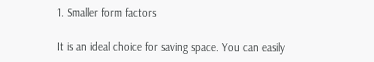1. Smaller form factors

It is an ideal choice for saving space. You can easily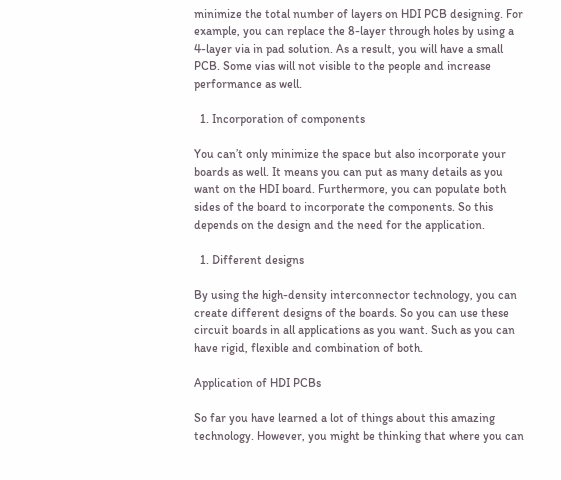minimize the total number of layers on HDI PCB designing. For example, you can replace the 8-layer through holes by using a 4-layer via in pad solution. As a result, you will have a small PCB. Some vias will not visible to the people and increase performance as well.

  1. Incorporation of components

You can’t only minimize the space but also incorporate your boards as well. It means you can put as many details as you want on the HDI board. Furthermore, you can populate both sides of the board to incorporate the components. So this depends on the design and the need for the application.

  1. Different designs

By using the high-density interconnector technology, you can create different designs of the boards. So you can use these circuit boards in all applications as you want. Such as you can have rigid, flexible and combination of both.

Application of HDI PCBs

So far you have learned a lot of things about this amazing technology. However, you might be thinking that where you can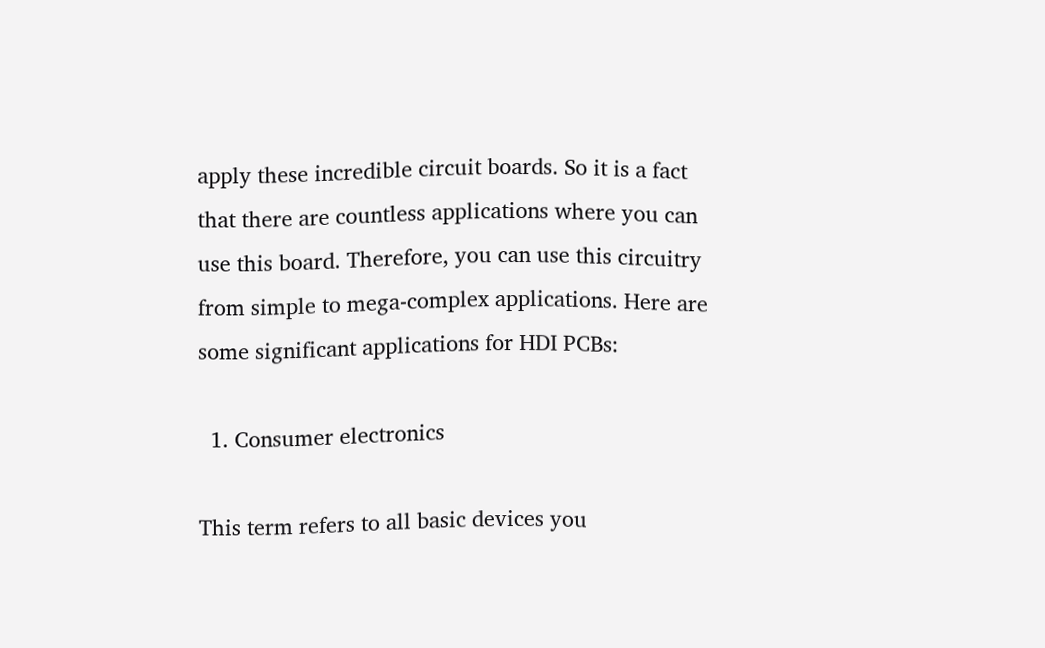apply these incredible circuit boards. So it is a fact that there are countless applications where you can use this board. Therefore, you can use this circuitry from simple to mega-complex applications. Here are some significant applications for HDI PCBs:

  1. Consumer electronics

This term refers to all basic devices you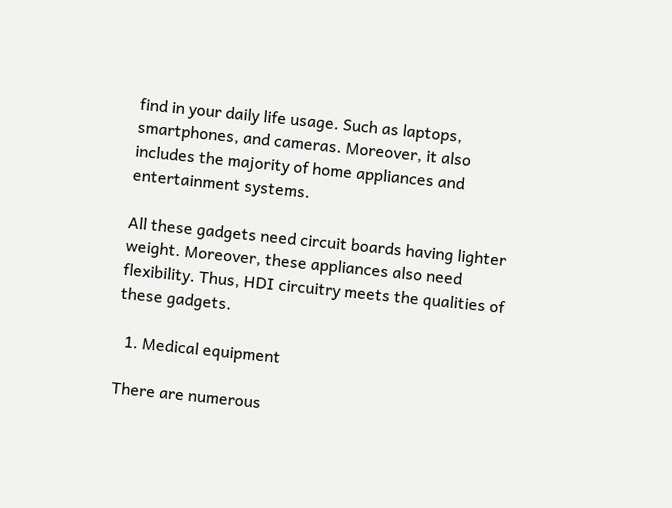find in your daily life usage. Such as laptops, smartphones, and cameras. Moreover, it also includes the majority of home appliances and entertainment systems.

All these gadgets need circuit boards having lighter weight. Moreover, these appliances also need flexibility. Thus, HDI circuitry meets the qualities of these gadgets.

  1. Medical equipment

There are numerous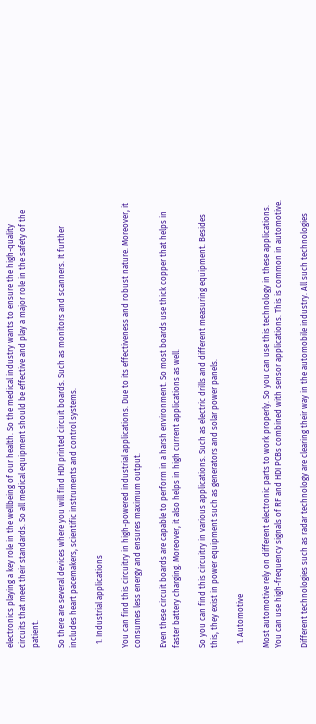electronics playing a key role in the wellbeing of our health. So the medical industry wants to ensure the high-quality circuits that meet their standards. So all medical equipment should be effective and play a major role in the safety of the patient.

So there are several devices where you will find HDI printed circuit boards. Such as monitors and scanners. It further includes heart pacemakers, scientific instruments and control systems.

  1. Industrial applications

You can find this circuitry in high-powered industrial applications. Due to its effectiveness and robust nature. Moreover, it consumes less energy and ensures maximum output.

Even these circuit boards are capable to perform in a harsh environment. So most boards use thick copper that helps in faster battery charging. Moreover, it also helps in high current applications as well.

So you can find this circuitry in various applications. Such as electric drills and different measuring equipment. Besides this, they exist in power equipment such as generators and solar power panels.

  1. Automotive

Most automotive rely on different electronic parts to work properly. So you can use this technology in these applications. You can use high-frequency signals of RF and HDI PCBs combined with sensor applications. This is common in automotive.

Different technologies such as radar technology are clearing their way in the automobile industry. All such technologies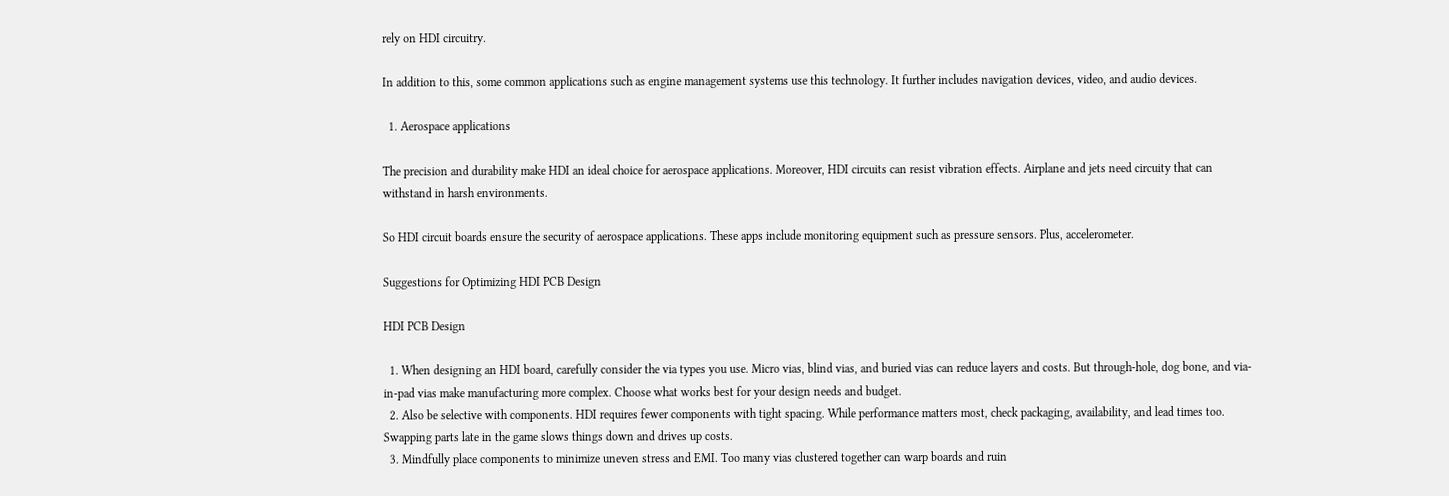rely on HDI circuitry.

In addition to this, some common applications such as engine management systems use this technology. It further includes navigation devices, video, and audio devices.

  1. Aerospace applications

The precision and durability make HDI an ideal choice for aerospace applications. Moreover, HDI circuits can resist vibration effects. Airplane and jets need circuity that can withstand in harsh environments.

So HDI circuit boards ensure the security of aerospace applications. These apps include monitoring equipment such as pressure sensors. Plus, accelerometer.

Suggestions for Optimizing HDI PCB Design

HDI PCB Design

  1. When designing an HDI board, carefully consider the via types you use. Micro vias, blind vias, and buried vias can reduce layers and costs. But through-hole, dog bone, and via-in-pad vias make manufacturing more complex. Choose what works best for your design needs and budget.
  2. Also be selective with components. HDI requires fewer components with tight spacing. While performance matters most, check packaging, availability, and lead times too. Swapping parts late in the game slows things down and drives up costs.
  3. Mindfully place components to minimize uneven stress and EMI. Too many vias clustered together can warp boards and ruin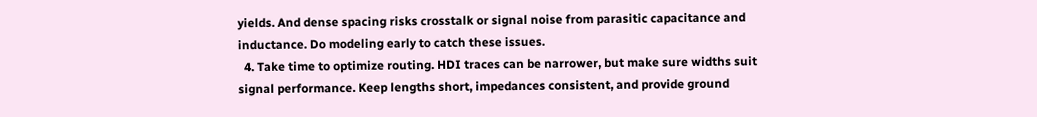yields. And dense spacing risks crosstalk or signal noise from parasitic capacitance and inductance. Do modeling early to catch these issues.
  4. Take time to optimize routing. HDI traces can be narrower, but make sure widths suit signal performance. Keep lengths short, impedances consistent, and provide ground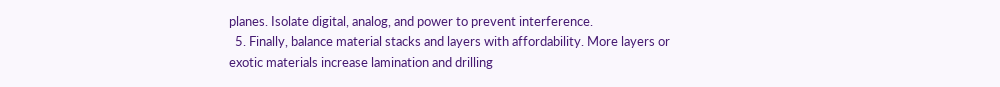planes. Isolate digital, analog, and power to prevent interference.
  5. Finally, balance material stacks and layers with affordability. More layers or exotic materials increase lamination and drilling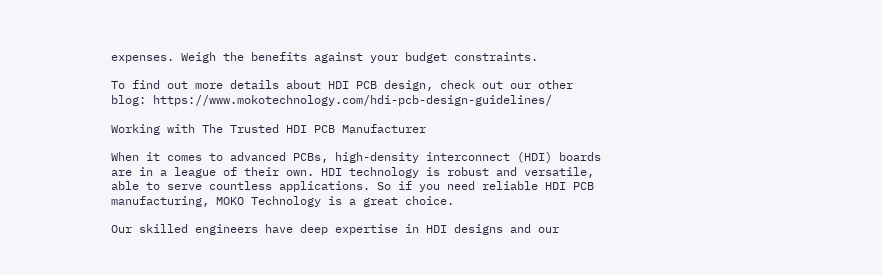expenses. Weigh the benefits against your budget constraints.

To find out more details about HDI PCB design, check out our other blog: https://www.mokotechnology.com/hdi-pcb-design-guidelines/

Working with The Trusted HDI PCB Manufacturer

When it comes to advanced PCBs, high-density interconnect (HDI) boards are in a league of their own. HDI technology is robust and versatile, able to serve countless applications. So if you need reliable HDI PCB manufacturing, MOKO Technology is a great choice.

Our skilled engineers have deep expertise in HDI designs and our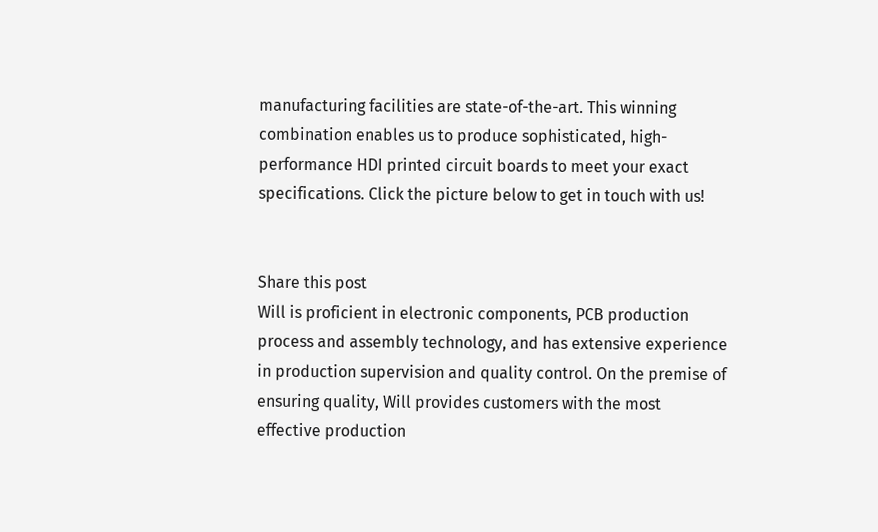manufacturing facilities are state-of-the-art. This winning combination enables us to produce sophisticated, high-performance HDI printed circuit boards to meet your exact specifications. Click the picture below to get in touch with us!


Share this post
Will is proficient in electronic components, PCB production process and assembly technology, and has extensive experience in production supervision and quality control. On the premise of ensuring quality, Will provides customers with the most effective production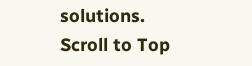solutions.
Scroll to Top